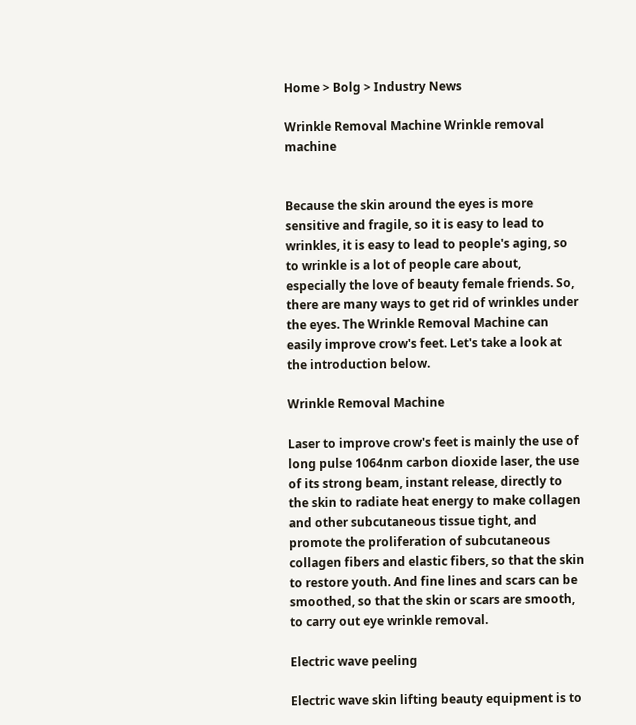Home > Bolg > Industry News

Wrinkle Removal Machine Wrinkle removal machine


Because the skin around the eyes is more sensitive and fragile, so it is easy to lead to wrinkles, it is easy to lead to people's aging, so to wrinkle is a lot of people care about, especially the love of beauty female friends. So, there are many ways to get rid of wrinkles under the eyes. The Wrinkle Removal Machine can easily improve crow's feet. Let's take a look at the introduction below.

Wrinkle Removal Machine

Laser to improve crow's feet is mainly the use of long pulse 1064nm carbon dioxide laser, the use of its strong beam, instant release, directly to the skin to radiate heat energy to make collagen and other subcutaneous tissue tight, and promote the proliferation of subcutaneous collagen fibers and elastic fibers, so that the skin to restore youth. And fine lines and scars can be smoothed, so that the skin or scars are smooth, to carry out eye wrinkle removal.

Electric wave peeling

Electric wave skin lifting beauty equipment is to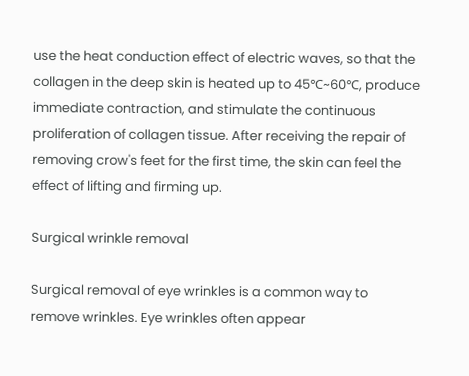use the heat conduction effect of electric waves, so that the collagen in the deep skin is heated up to 45℃~60℃, produce immediate contraction, and stimulate the continuous proliferation of collagen tissue. After receiving the repair of removing crow's feet for the first time, the skin can feel the effect of lifting and firming up.

Surgical wrinkle removal

Surgical removal of eye wrinkles is a common way to remove wrinkles. Eye wrinkles often appear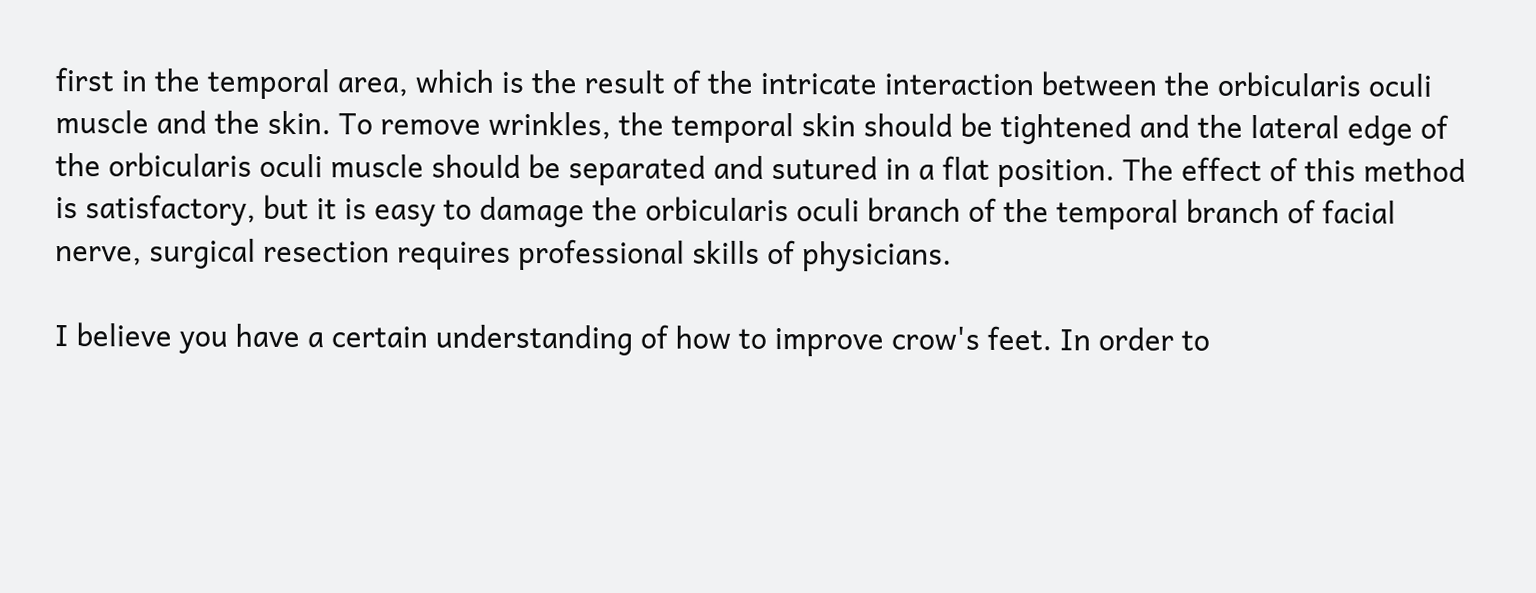first in the temporal area, which is the result of the intricate interaction between the orbicularis oculi muscle and the skin. To remove wrinkles, the temporal skin should be tightened and the lateral edge of the orbicularis oculi muscle should be separated and sutured in a flat position. The effect of this method is satisfactory, but it is easy to damage the orbicularis oculi branch of the temporal branch of facial nerve, surgical resection requires professional skills of physicians.

I believe you have a certain understanding of how to improve crow's feet. In order to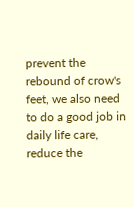prevent the rebound of crow's feet, we also need to do a good job in daily life care, reduce the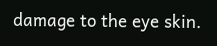damage to the eye skin.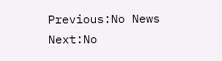Previous:No News
Next:No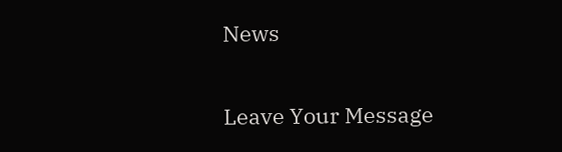News

Leave Your Message